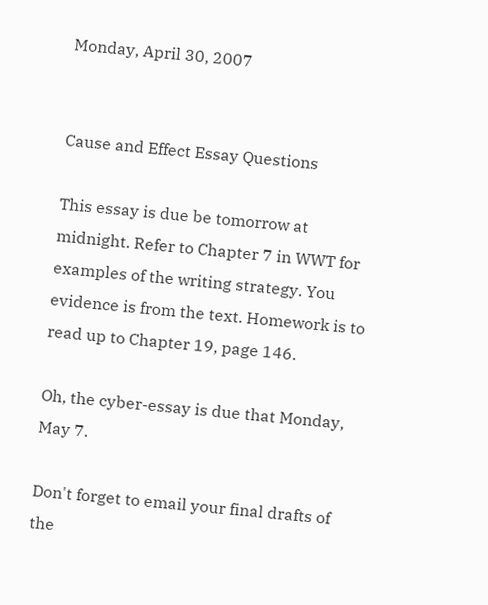Monday, April 30, 2007


Cause and Effect Essay Questions

This essay is due be tomorrow at midnight. Refer to Chapter 7 in WWT for examples of the writing strategy. You evidence is from the text. Homework is to read up to Chapter 19, page 146.

Oh, the cyber-essay is due that Monday, May 7.

Don't forget to email your final drafts of the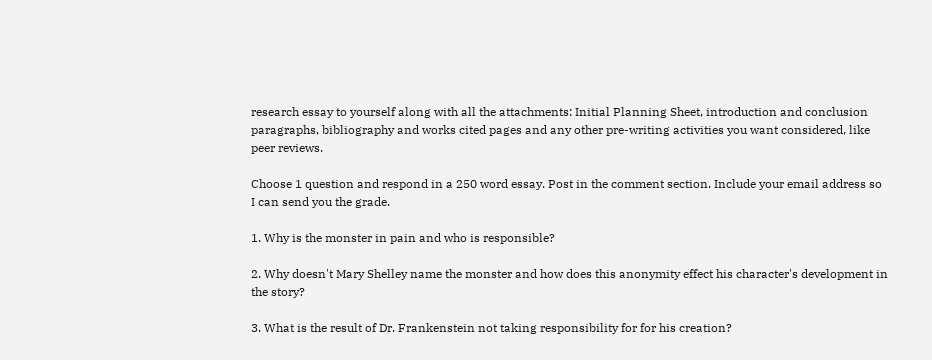research essay to yourself along with all the attachments: Initial Planning Sheet, introduction and conclusion paragraphs, bibliography and works cited pages and any other pre-writing activities you want considered, like peer reviews.

Choose 1 question and respond in a 250 word essay. Post in the comment section. Include your email address so I can send you the grade.

1. Why is the monster in pain and who is responsible?

2. Why doesn't Mary Shelley name the monster and how does this anonymity effect his character's development in the story?

3. What is the result of Dr. Frankenstein not taking responsibility for for his creation?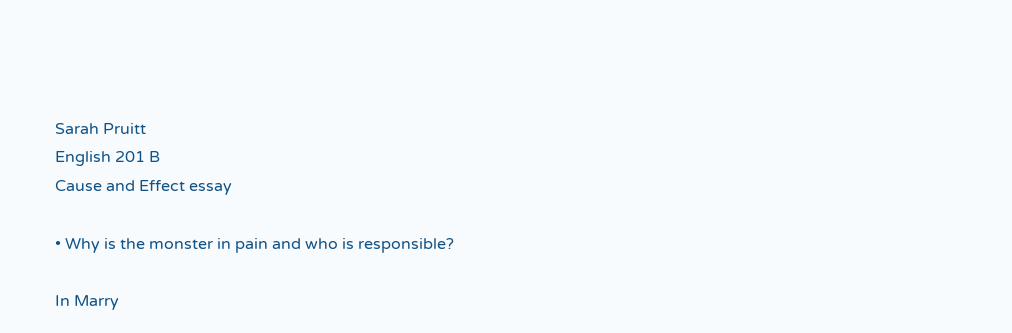Sarah Pruitt
English 201 B
Cause and Effect essay

• Why is the monster in pain and who is responsible?

In Marry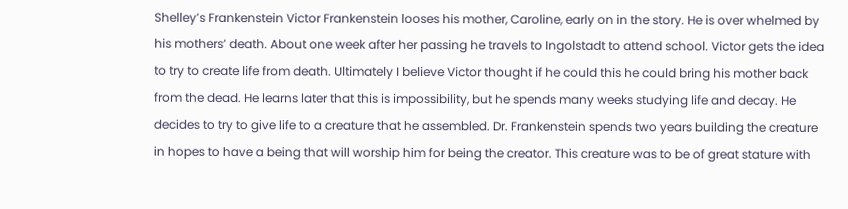Shelley’s Frankenstein Victor Frankenstein looses his mother, Caroline, early on in the story. He is over whelmed by his mothers’ death. About one week after her passing he travels to Ingolstadt to attend school. Victor gets the idea to try to create life from death. Ultimately I believe Victor thought if he could this he could bring his mother back from the dead. He learns later that this is impossibility, but he spends many weeks studying life and decay. He decides to try to give life to a creature that he assembled. Dr. Frankenstein spends two years building the creature in hopes to have a being that will worship him for being the creator. This creature was to be of great stature with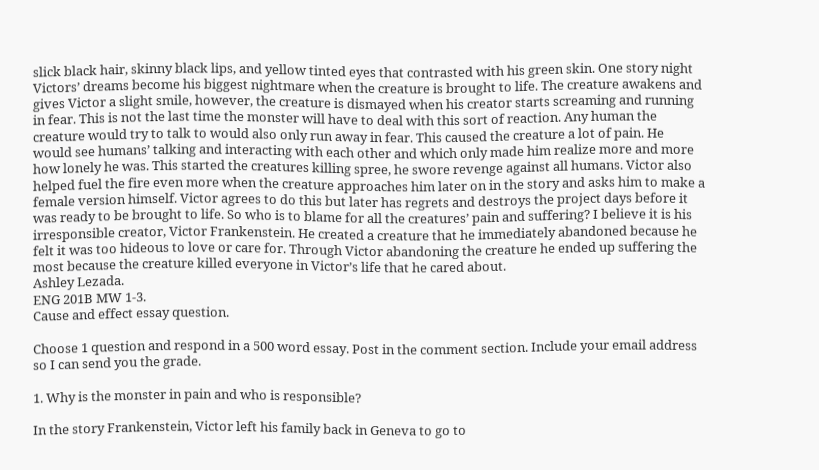slick black hair, skinny black lips, and yellow tinted eyes that contrasted with his green skin. One story night Victors’ dreams become his biggest nightmare when the creature is brought to life. The creature awakens and gives Victor a slight smile, however, the creature is dismayed when his creator starts screaming and running in fear. This is not the last time the monster will have to deal with this sort of reaction. Any human the creature would try to talk to would also only run away in fear. This caused the creature a lot of pain. He would see humans’ talking and interacting with each other and which only made him realize more and more how lonely he was. This started the creatures killing spree, he swore revenge against all humans. Victor also helped fuel the fire even more when the creature approaches him later on in the story and asks him to make a female version himself. Victor agrees to do this but later has regrets and destroys the project days before it was ready to be brought to life. So who is to blame for all the creatures’ pain and suffering? I believe it is his irresponsible creator, Victor Frankenstein. He created a creature that he immediately abandoned because he felt it was too hideous to love or care for. Through Victor abandoning the creature he ended up suffering the most because the creature killed everyone in Victor’s life that he cared about.
Ashley Lezada.
ENG 201B MW 1-3.
Cause and effect essay question.

Choose 1 question and respond in a 500 word essay. Post in the comment section. Include your email address so I can send you the grade.

1. Why is the monster in pain and who is responsible?

In the story Frankenstein, Victor left his family back in Geneva to go to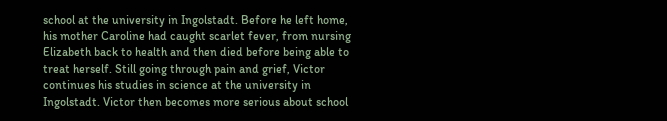school at the university in Ingolstadt. Before he left home, his mother Caroline had caught scarlet fever, from nursing Elizabeth back to health and then died before being able to treat herself. Still going through pain and grief, Victor continues his studies in science at the university in Ingolstadt. Victor then becomes more serious about school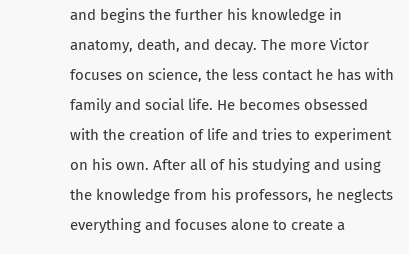and begins the further his knowledge in anatomy, death, and decay. The more Victor focuses on science, the less contact he has with family and social life. He becomes obsessed with the creation of life and tries to experiment on his own. After all of his studying and using the knowledge from his professors, he neglects everything and focuses alone to create a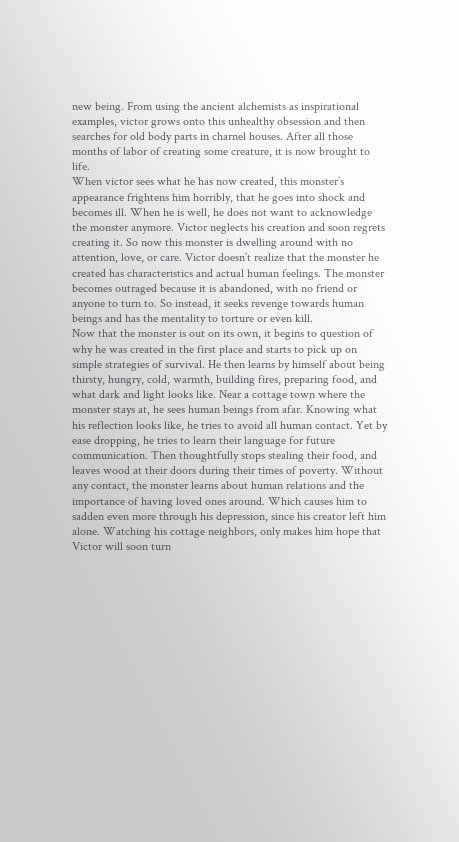new being. From using the ancient alchemists as inspirational examples, victor grows onto this unhealthy obsession and then searches for old body parts in charnel houses. After all those months of labor of creating some creature, it is now brought to life.
When victor sees what he has now created, this monster’s appearance frightens him horribly, that he goes into shock and becomes ill. When he is well, he does not want to acknowledge the monster anymore. Victor neglects his creation and soon regrets creating it. So now this monster is dwelling around with no attention, love, or care. Victor doesn’t realize that the monster he created has characteristics and actual human feelings. The monster becomes outraged because it is abandoned, with no friend or anyone to turn to. So instead, it seeks revenge towards human beings and has the mentality to torture or even kill.
Now that the monster is out on its own, it begins to question of why he was created in the first place and starts to pick up on simple strategies of survival. He then learns by himself about being thirsty, hungry, cold, warmth, building fires, preparing food, and what dark and light looks like. Near a cottage town where the monster stays at, he sees human beings from afar. Knowing what his reflection looks like, he tries to avoid all human contact. Yet by ease dropping, he tries to learn their language for future communication. Then thoughtfully stops stealing their food, and leaves wood at their doors during their times of poverty. Without any contact, the monster learns about human relations and the importance of having loved ones around. Which causes him to sadden even more through his depression, since his creator left him alone. Watching his cottage neighbors, only makes him hope that Victor will soon turn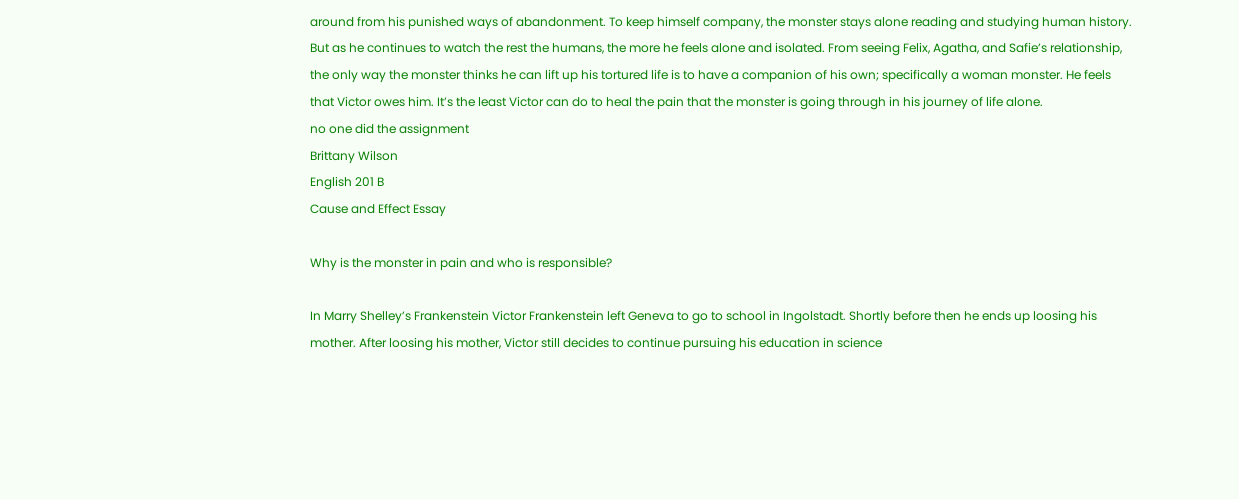around from his punished ways of abandonment. To keep himself company, the monster stays alone reading and studying human history. But as he continues to watch the rest the humans, the more he feels alone and isolated. From seeing Felix, Agatha, and Safie’s relationship, the only way the monster thinks he can lift up his tortured life is to have a companion of his own; specifically a woman monster. He feels that Victor owes him. It’s the least Victor can do to heal the pain that the monster is going through in his journey of life alone.
no one did the assignment
Brittany Wilson
English 201 B
Cause and Effect Essay

Why is the monster in pain and who is responsible?

In Marry Shelley’s Frankenstein Victor Frankenstein left Geneva to go to school in Ingolstadt. Shortly before then he ends up loosing his mother. After loosing his mother, Victor still decides to continue pursuing his education in science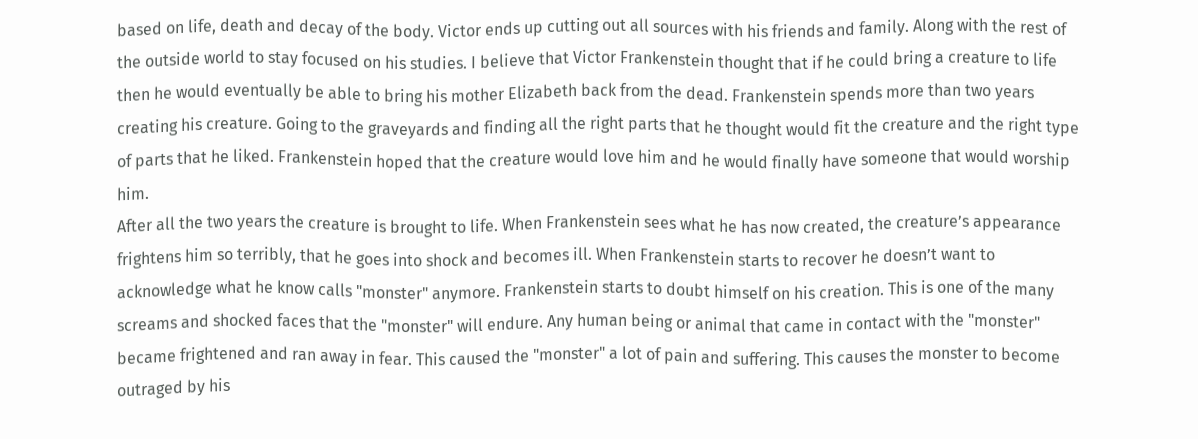based on life, death and decay of the body. Victor ends up cutting out all sources with his friends and family. Along with the rest of the outside world to stay focused on his studies. I believe that Victor Frankenstein thought that if he could bring a creature to life then he would eventually be able to bring his mother Elizabeth back from the dead. Frankenstein spends more than two years creating his creature. Going to the graveyards and finding all the right parts that he thought would fit the creature and the right type of parts that he liked. Frankenstein hoped that the creature would love him and he would finally have someone that would worship him.
After all the two years the creature is brought to life. When Frankenstein sees what he has now created, the creature’s appearance frightens him so terribly, that he goes into shock and becomes ill. When Frankenstein starts to recover he doesn’t want to acknowledge what he know calls "monster" anymore. Frankenstein starts to doubt himself on his creation. This is one of the many screams and shocked faces that the "monster" will endure. Any human being or animal that came in contact with the "monster" became frightened and ran away in fear. This caused the "monster" a lot of pain and suffering. This causes the monster to become outraged by his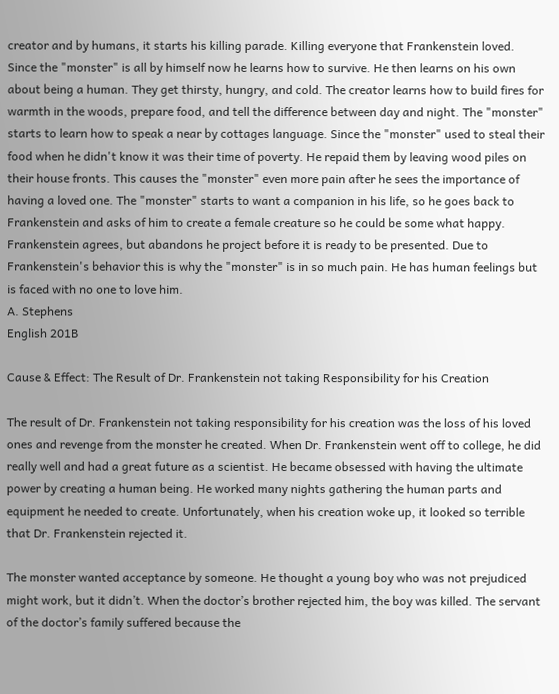creator and by humans, it starts his killing parade. Killing everyone that Frankenstein loved.
Since the "monster" is all by himself now he learns how to survive. He then learns on his own about being a human. They get thirsty, hungry, and cold. The creator learns how to build fires for warmth in the woods, prepare food, and tell the difference between day and night. The "monster" starts to learn how to speak a near by cottages language. Since the "monster" used to steal their food when he didn't know it was their time of poverty. He repaid them by leaving wood piles on their house fronts. This causes the "monster" even more pain after he sees the importance of having a loved one. The "monster" starts to want a companion in his life, so he goes back to Frankenstein and asks of him to create a female creature so he could be some what happy. Frankenstein agrees, but abandons he project before it is ready to be presented. Due to Frankenstein's behavior this is why the "monster" is in so much pain. He has human feelings but is faced with no one to love him.
A. Stephens
English 201B

Cause & Effect: The Result of Dr. Frankenstein not taking Responsibility for his Creation

The result of Dr. Frankenstein not taking responsibility for his creation was the loss of his loved ones and revenge from the monster he created. When Dr. Frankenstein went off to college, he did really well and had a great future as a scientist. He became obsessed with having the ultimate power by creating a human being. He worked many nights gathering the human parts and equipment he needed to create. Unfortunately, when his creation woke up, it looked so terrible that Dr. Frankenstein rejected it.

The monster wanted acceptance by someone. He thought a young boy who was not prejudiced might work, but it didn’t. When the doctor’s brother rejected him, the boy was killed. The servant of the doctor’s family suffered because the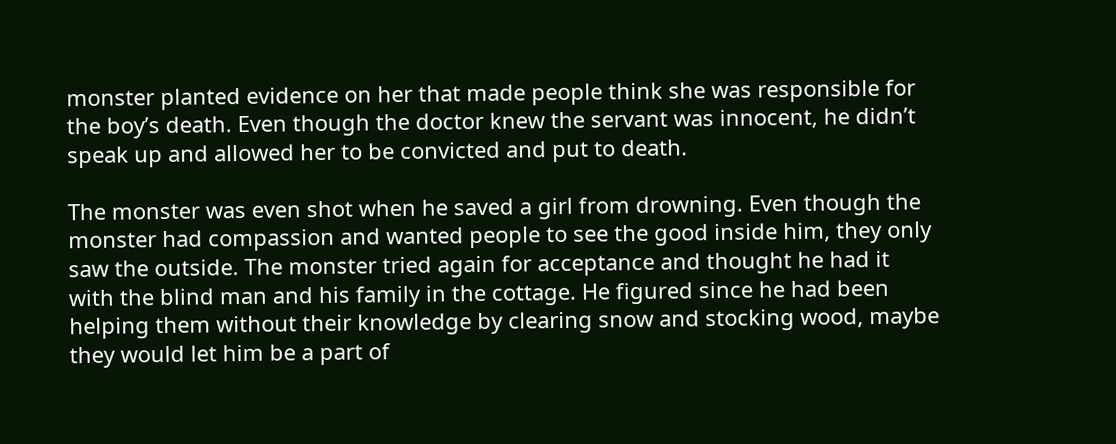monster planted evidence on her that made people think she was responsible for the boy’s death. Even though the doctor knew the servant was innocent, he didn’t speak up and allowed her to be convicted and put to death.

The monster was even shot when he saved a girl from drowning. Even though the monster had compassion and wanted people to see the good inside him, they only saw the outside. The monster tried again for acceptance and thought he had it with the blind man and his family in the cottage. He figured since he had been helping them without their knowledge by clearing snow and stocking wood, maybe they would let him be a part of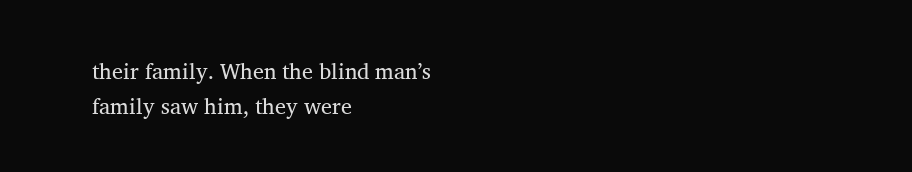their family. When the blind man’s family saw him, they were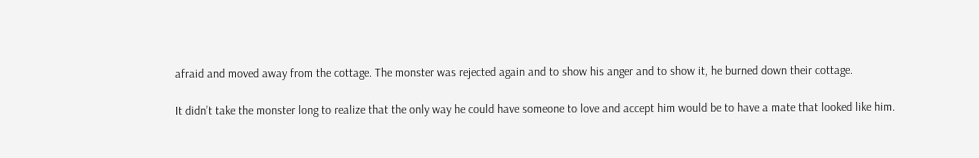afraid and moved away from the cottage. The monster was rejected again and to show his anger and to show it, he burned down their cottage.

It didn’t take the monster long to realize that the only way he could have someone to love and accept him would be to have a mate that looked like him.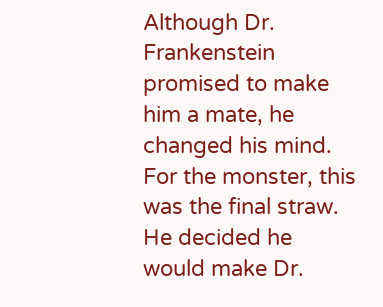Although Dr. Frankenstein promised to make him a mate, he changed his mind. For the monster, this was the final straw. He decided he would make Dr.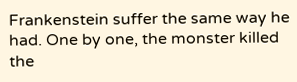Frankenstein suffer the same way he had. One by one, the monster killed the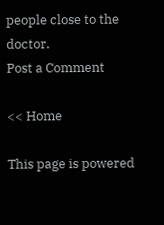people close to the doctor.
Post a Comment

<< Home

This page is powered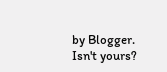by Blogger. Isn't yours?